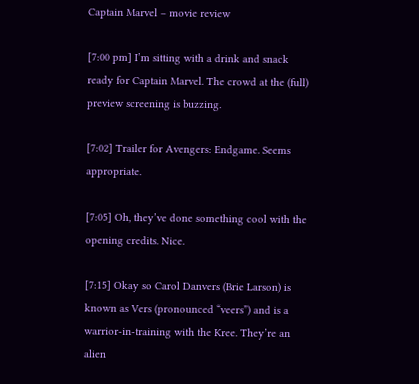Captain Marvel – movie review

[7:00 pm] I’m sitting with a drink and snack ready for Captain Marvel. The crowd at the (full) preview screening is buzzing.

[7:02] Trailer for Avengers: Endgame. Seems appropriate.

[7:05] Oh, they’ve done something cool with the opening credits. Nice.

[7:15] Okay so Carol Danvers (Brie Larson) is known as Vers (pronounced “veers”) and is a warrior-in-training with the Kree. They’re an alien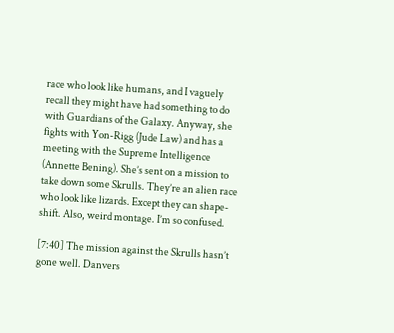race who look like humans, and I vaguely recall they might have had something to do with Guardians of the Galaxy. Anyway, she fights with Yon-Rigg (Jude Law) and has a meeting with the Supreme Intelligence (Annette Bening). She’s sent on a mission to take down some Skrulls. They’re an alien race who look like lizards. Except they can shape-shift. Also, weird montage. I’m so confused.

[7:40] The mission against the Skrulls hasn’t gone well. Danvers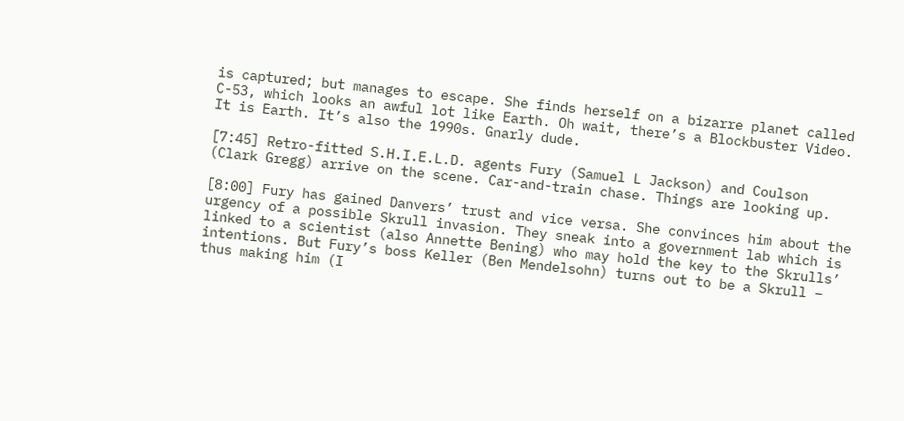is captured; but manages to escape. She finds herself on a bizarre planet called C-53, which looks an awful lot like Earth. Oh wait, there’s a Blockbuster Video. It is Earth. It’s also the 1990s. Gnarly dude.

[7:45] Retro-fitted S.H.I.E.L.D. agents Fury (Samuel L Jackson) and Coulson (Clark Gregg) arrive on the scene. Car-and-train chase. Things are looking up.

[8:00] Fury has gained Danvers’ trust and vice versa. She convinces him about the urgency of a possible Skrull invasion. They sneak into a government lab which is linked to a scientist (also Annette Bening) who may hold the key to the Skrulls’ intentions. But Fury’s boss Keller (Ben Mendelsohn) turns out to be a Skrull – thus making him (I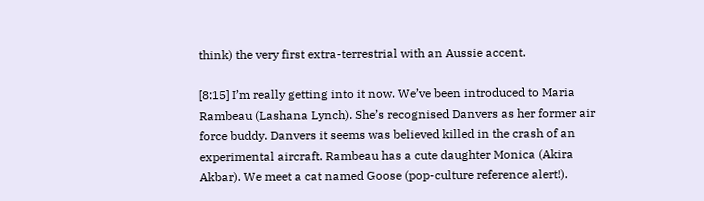think) the very first extra-terrestrial with an Aussie accent.

[8:15] I’m really getting into it now. We’ve been introduced to Maria Rambeau (Lashana Lynch). She’s recognised Danvers as her former air force buddy. Danvers it seems was believed killed in the crash of an experimental aircraft. Rambeau has a cute daughter Monica (Akira Akbar). We meet a cat named Goose (pop-culture reference alert!).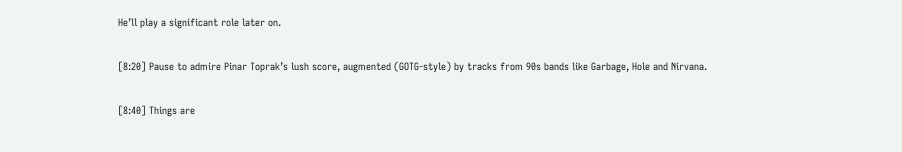He’ll play a significant role later on.

[8:20] Pause to admire Pinar Toprak’s lush score, augmented (GOTG-style) by tracks from 90s bands like Garbage, Hole and Nirvana.

[8:40] Things are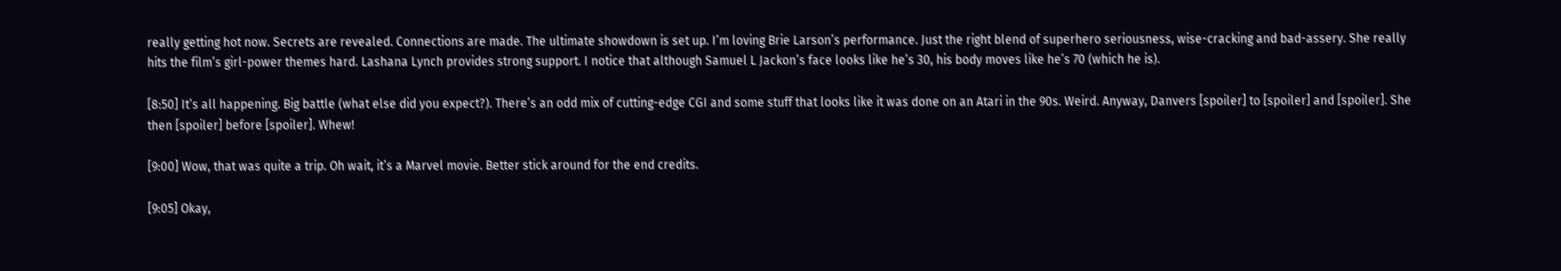really getting hot now. Secrets are revealed. Connections are made. The ultimate showdown is set up. I’m loving Brie Larson’s performance. Just the right blend of superhero seriousness, wise-cracking and bad-assery. She really hits the film’s girl-power themes hard. Lashana Lynch provides strong support. I notice that although Samuel L Jackon’s face looks like he’s 30, his body moves like he’s 70 (which he is).

[8:50] It’s all happening. Big battle (what else did you expect?). There’s an odd mix of cutting-edge CGI and some stuff that looks like it was done on an Atari in the 90s. Weird. Anyway, Danvers [spoiler] to [spoiler] and [spoiler]. She then [spoiler] before [spoiler]. Whew!

[9:00] Wow, that was quite a trip. Oh wait, it’s a Marvel movie. Better stick around for the end credits.

[9:05] Okay,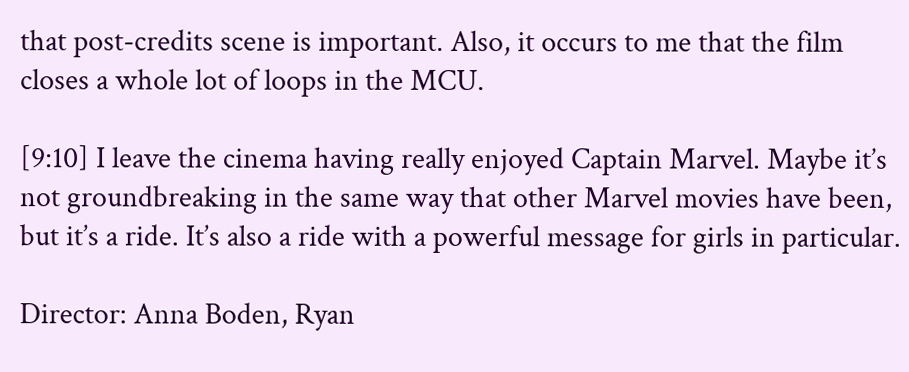that post-credits scene is important. Also, it occurs to me that the film closes a whole lot of loops in the MCU.

[9:10] I leave the cinema having really enjoyed Captain Marvel. Maybe it’s not groundbreaking in the same way that other Marvel movies have been, but it’s a ride. It’s also a ride with a powerful message for girls in particular.

Director: Anna Boden, Ryan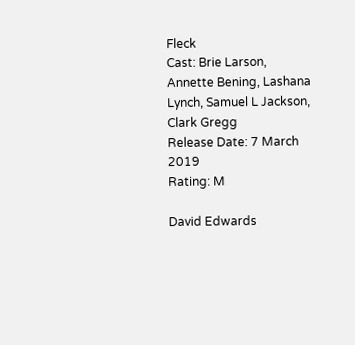Fleck
Cast: Brie Larson, Annette Bening, Lashana Lynch, Samuel L Jackson, Clark Gregg
Release Date: 7 March 2019
Rating: M

David Edwards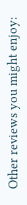Other reviews you might enjoy: